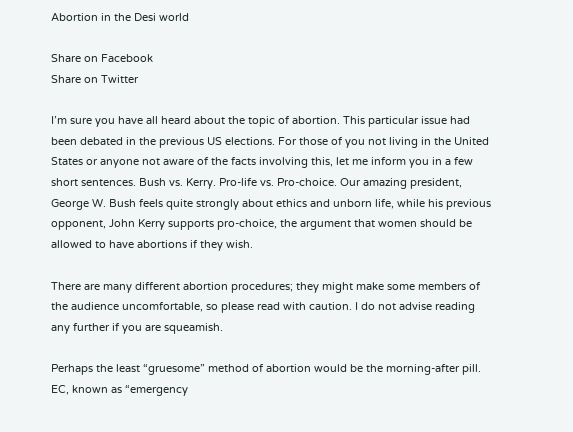Abortion in the Desi world

Share on Facebook
Share on Twitter

I’m sure you have all heard about the topic of abortion. This particular issue had been debated in the previous US elections. For those of you not living in the United States or anyone not aware of the facts involving this, let me inform you in a few short sentences. Bush vs. Kerry. Pro-life vs. Pro-choice. Our amazing president, George W. Bush feels quite strongly about ethics and unborn life, while his previous opponent, John Kerry supports pro-choice, the argument that women should be allowed to have abortions if they wish.

There are many different abortion procedures; they might make some members of the audience uncomfortable, so please read with caution. I do not advise reading any further if you are squeamish.

Perhaps the least “gruesome” method of abortion would be the morning-after pill. EC, known as “emergency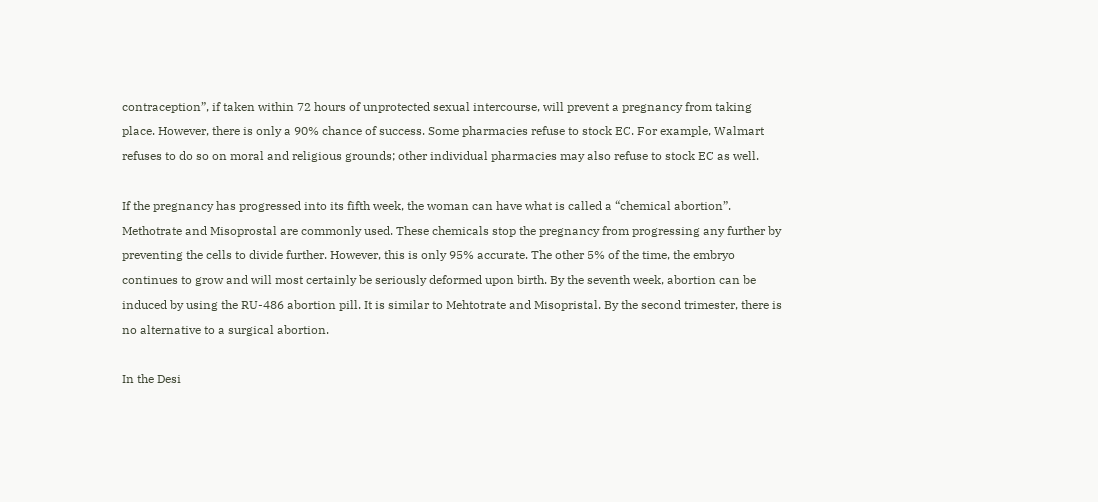contraception”, if taken within 72 hours of unprotected sexual intercourse, will prevent a pregnancy from taking place. However, there is only a 90% chance of success. Some pharmacies refuse to stock EC. For example, Walmart refuses to do so on moral and religious grounds; other individual pharmacies may also refuse to stock EC as well.

If the pregnancy has progressed into its fifth week, the woman can have what is called a “chemical abortion”. Methotrate and Misoprostal are commonly used. These chemicals stop the pregnancy from progressing any further by preventing the cells to divide further. However, this is only 95% accurate. The other 5% of the time, the embryo continues to grow and will most certainly be seriously deformed upon birth. By the seventh week, abortion can be induced by using the RU-486 abortion pill. It is similar to Mehtotrate and Misopristal. By the second trimester, there is no alternative to a surgical abortion.

In the Desi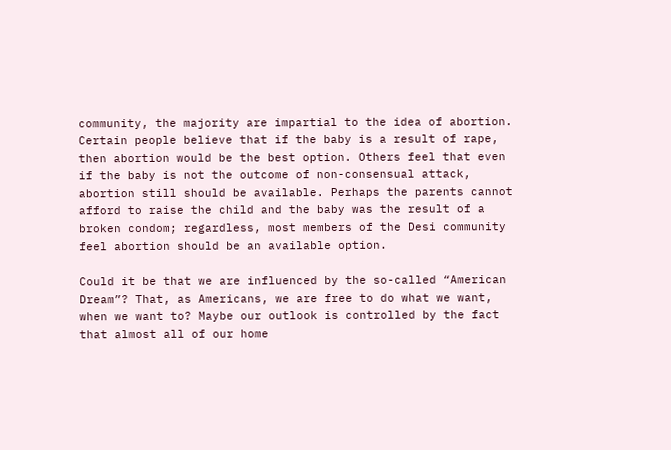community, the majority are impartial to the idea of abortion. Certain people believe that if the baby is a result of rape, then abortion would be the best option. Others feel that even if the baby is not the outcome of non-consensual attack, abortion still should be available. Perhaps the parents cannot afford to raise the child and the baby was the result of a broken condom; regardless, most members of the Desi community feel abortion should be an available option.

Could it be that we are influenced by the so-called “American Dream”? That, as Americans, we are free to do what we want, when we want to? Maybe our outlook is controlled by the fact that almost all of our home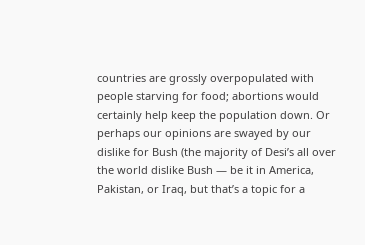countries are grossly overpopulated with people starving for food; abortions would certainly help keep the population down. Or perhaps our opinions are swayed by our dislike for Bush (the majority of Desi’s all over the world dislike Bush — be it in America, Pakistan, or Iraq, but that’s a topic for a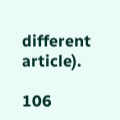different article).

106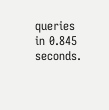queries in 0.845 seconds.